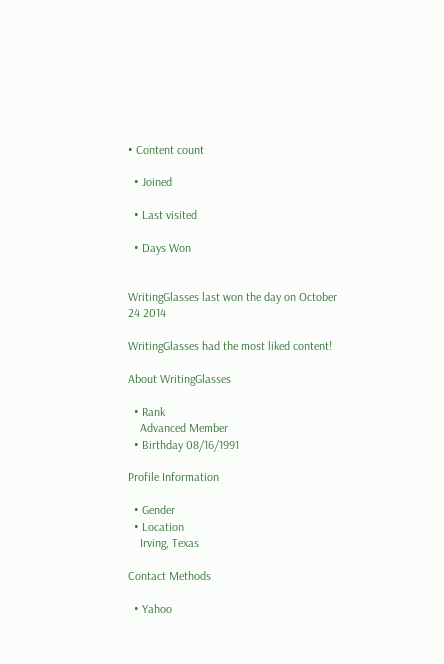• Content count

  • Joined

  • Last visited

  • Days Won


WritingGlasses last won the day on October 24 2014

WritingGlasses had the most liked content!

About WritingGlasses

  • Rank
    Advanced Member
  • Birthday 08/16/1991

Profile Information

  • Gender
  • Location
    Irving, Texas

Contact Methods

  • Yahoo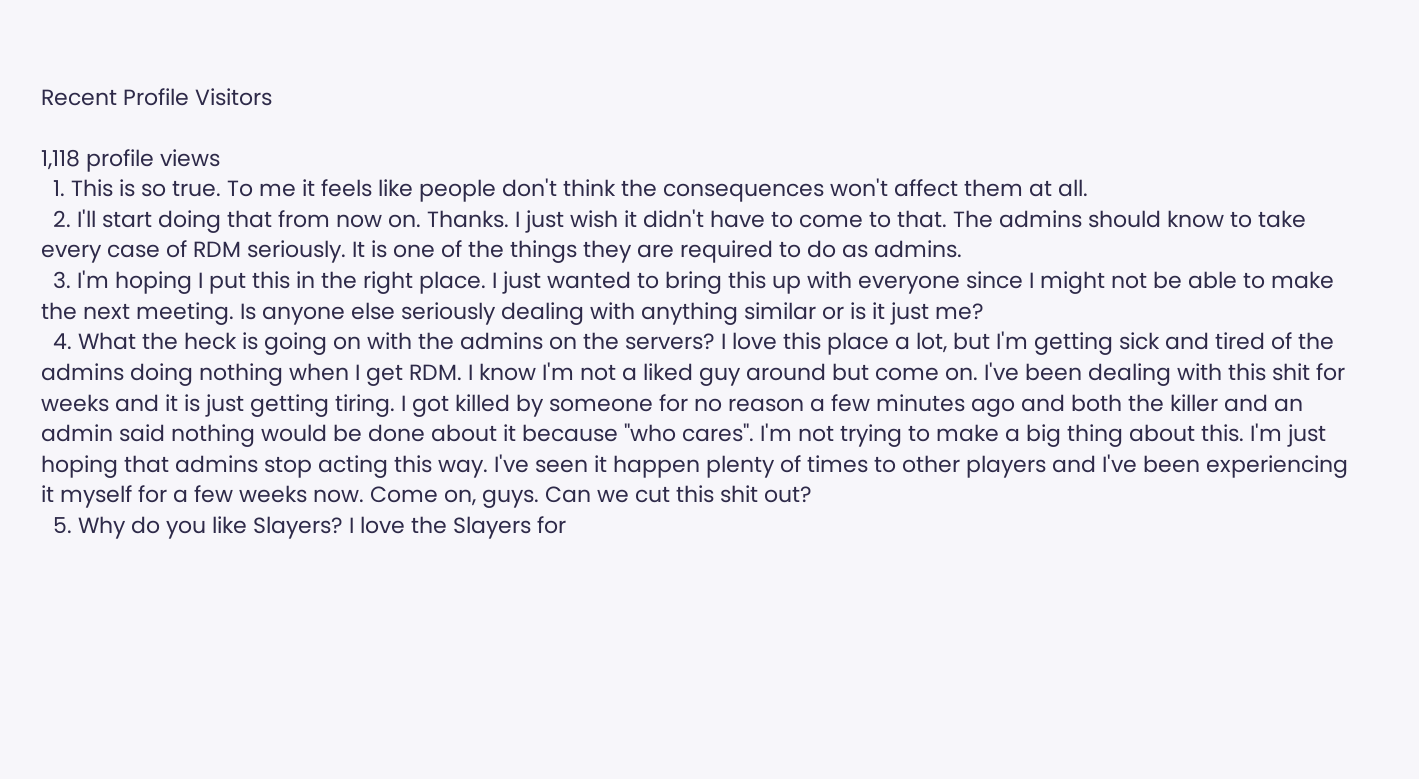Recent Profile Visitors

1,118 profile views
  1. This is so true. To me it feels like people don't think the consequences won't affect them at all.
  2. I'll start doing that from now on. Thanks. I just wish it didn't have to come to that. The admins should know to take every case of RDM seriously. It is one of the things they are required to do as admins.
  3. I'm hoping I put this in the right place. I just wanted to bring this up with everyone since I might not be able to make the next meeting. Is anyone else seriously dealing with anything similar or is it just me?
  4. What the heck is going on with the admins on the servers? I love this place a lot, but I'm getting sick and tired of the admins doing nothing when I get RDM. I know I'm not a liked guy around but come on. I've been dealing with this shit for weeks and it is just getting tiring. I got killed by someone for no reason a few minutes ago and both the killer and an admin said nothing would be done about it because "who cares". I'm not trying to make a big thing about this. I'm just hoping that admins stop acting this way. I've seen it happen plenty of times to other players and I've been experiencing it myself for a few weeks now. Come on, guys. Can we cut this shit out?
  5. Why do you like Slayers? I love the Slayers for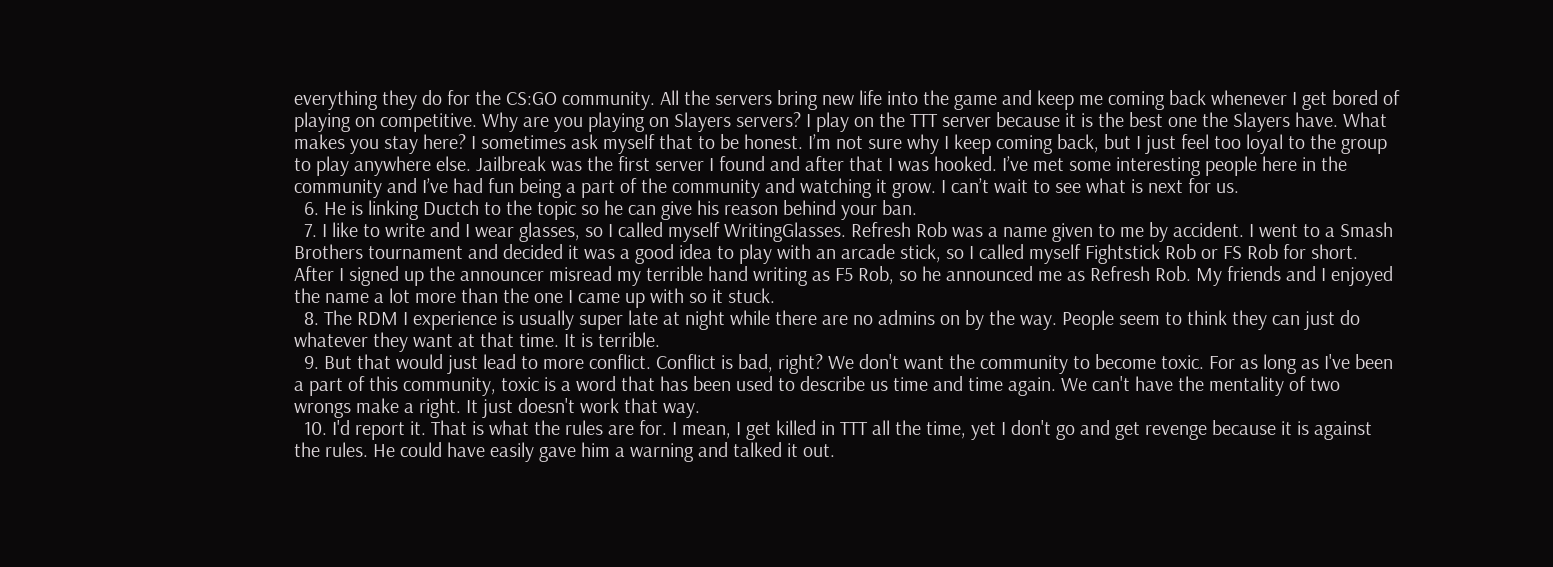everything they do for the CS:GO community. All the servers bring new life into the game and keep me coming back whenever I get bored of playing on competitive. Why are you playing on Slayers servers? I play on the TTT server because it is the best one the Slayers have. What makes you stay here? I sometimes ask myself that to be honest. I’m not sure why I keep coming back, but I just feel too loyal to the group to play anywhere else. Jailbreak was the first server I found and after that I was hooked. I’ve met some interesting people here in the community and I’ve had fun being a part of the community and watching it grow. I can’t wait to see what is next for us.
  6. He is linking Ductch to the topic so he can give his reason behind your ban.
  7. I like to write and I wear glasses, so I called myself WritingGlasses. Refresh Rob was a name given to me by accident. I went to a Smash Brothers tournament and decided it was a good idea to play with an arcade stick, so I called myself Fightstick Rob or FS Rob for short. After I signed up the announcer misread my terrible hand writing as F5 Rob, so he announced me as Refresh Rob. My friends and I enjoyed the name a lot more than the one I came up with so it stuck.
  8. The RDM I experience is usually super late at night while there are no admins on by the way. People seem to think they can just do whatever they want at that time. It is terrible.
  9. But that would just lead to more conflict. Conflict is bad, right? We don't want the community to become toxic. For as long as I've been a part of this community, toxic is a word that has been used to describe us time and time again. We can't have the mentality of two wrongs make a right. It just doesn't work that way.
  10. I'd report it. That is what the rules are for. I mean, I get killed in TTT all the time, yet I don't go and get revenge because it is against the rules. He could have easily gave him a warning and talked it out.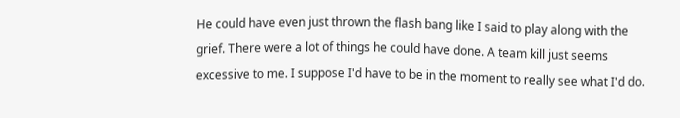He could have even just thrown the flash bang like I said to play along with the grief. There were a lot of things he could have done. A team kill just seems excessive to me. I suppose I'd have to be in the moment to really see what I'd do.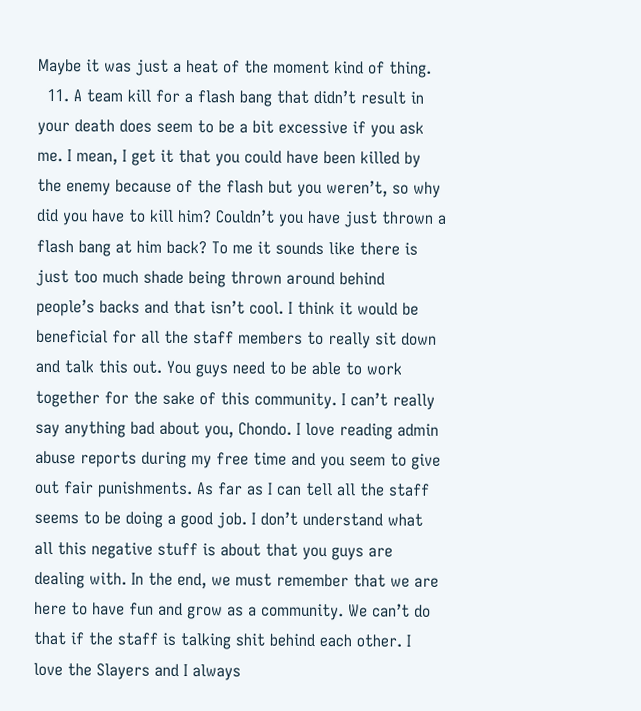Maybe it was just a heat of the moment kind of thing.
  11. A team kill for a flash bang that didn’t result in your death does seem to be a bit excessive if you ask me. I mean, I get it that you could have been killed by the enemy because of the flash but you weren’t, so why did you have to kill him? Couldn’t you have just thrown a flash bang at him back? To me it sounds like there is just too much shade being thrown around behind people’s backs and that isn’t cool. I think it would be beneficial for all the staff members to really sit down and talk this out. You guys need to be able to work together for the sake of this community. I can’t really say anything bad about you, Chondo. I love reading admin abuse reports during my free time and you seem to give out fair punishments. As far as I can tell all the staff seems to be doing a good job. I don’t understand what all this negative stuff is about that you guys are dealing with. In the end, we must remember that we are here to have fun and grow as a community. We can’t do that if the staff is talking shit behind each other. I love the Slayers and I always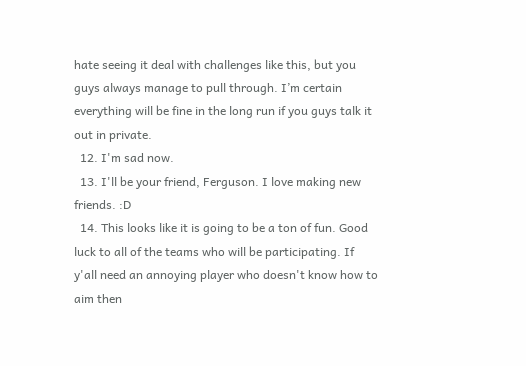hate seeing it deal with challenges like this, but you guys always manage to pull through. I’m certain everything will be fine in the long run if you guys talk it out in private.
  12. I'm sad now.
  13. I'll be your friend, Ferguson. I love making new friends. :D
  14. This looks like it is going to be a ton of fun. Good luck to all of the teams who will be participating. If y'all need an annoying player who doesn't know how to aim then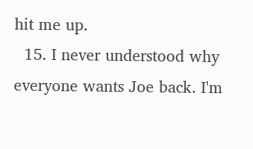hit me up.
  15. I never understood why everyone wants Joe back. I'm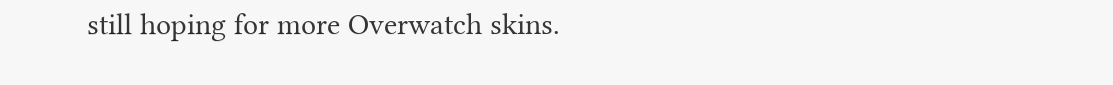still hoping for more Overwatch skins.